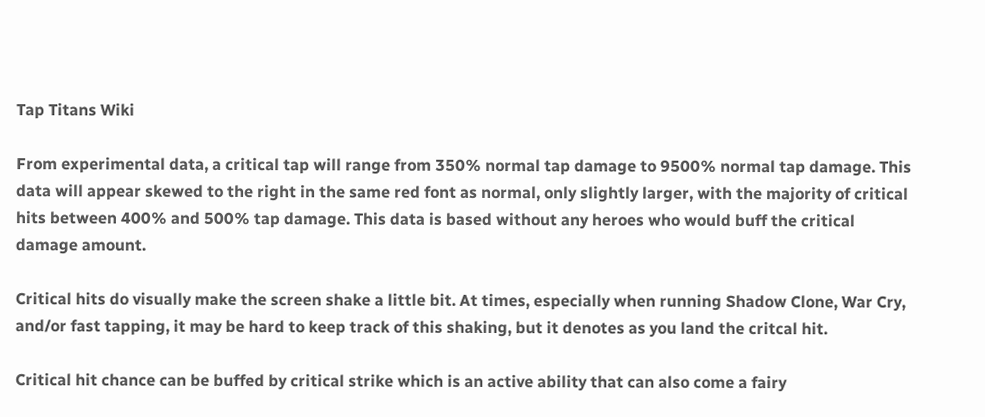Tap Titans Wiki

From experimental data, a critical tap will range from 350% normal tap damage to 9500% normal tap damage. This data will appear skewed to the right in the same red font as normal, only slightly larger, with the majority of critical hits between 400% and 500% tap damage. This data is based without any heroes who would buff the critical damage amount.

Critical hits do visually make the screen shake a little bit. At times, especially when running Shadow Clone, War Cry, and/or fast tapping, it may be hard to keep track of this shaking, but it denotes as you land the critcal hit.

Critical hit chance can be buffed by critical strike which is an active ability that can also come a fairy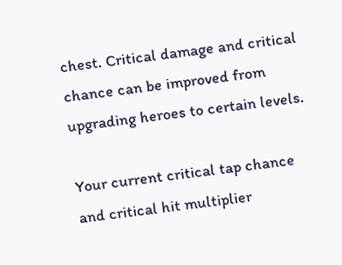chest. Critical damage and critical chance can be improved from upgrading heroes to certain levels.

Your current critical tap chance and critical hit multiplier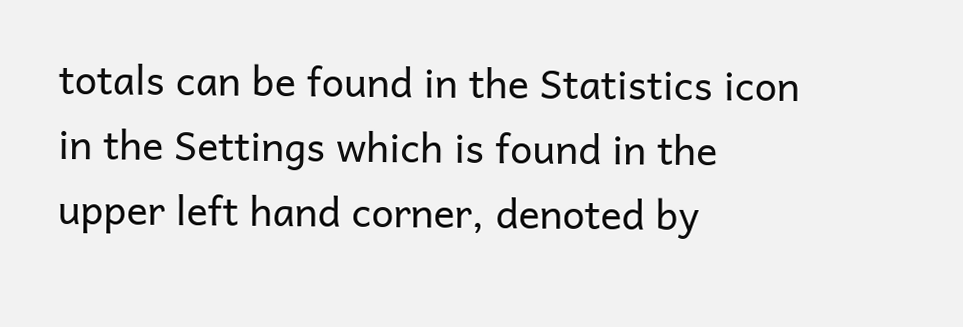totals can be found in the Statistics icon in the Settings which is found in the upper left hand corner, denoted by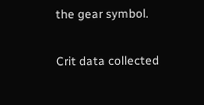the gear symbol.

Crit data collected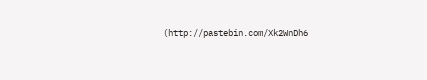(http://pastebin.com/Xk2WnDh6